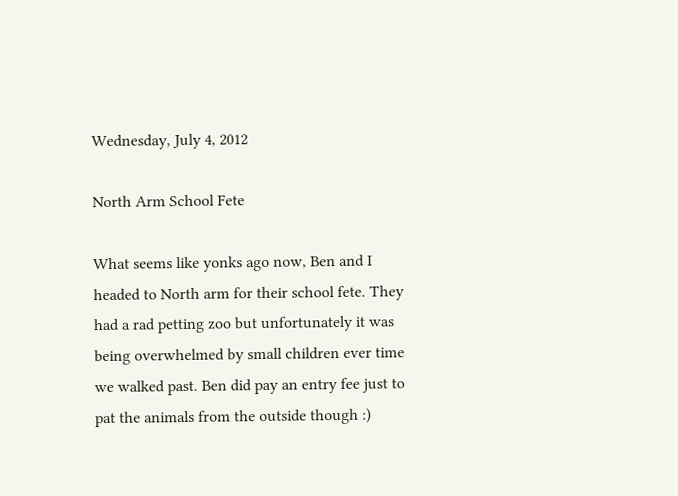Wednesday, July 4, 2012

North Arm School Fete

What seems like yonks ago now, Ben and I headed to North arm for their school fete. They had a rad petting zoo but unfortunately it was being overwhelmed by small children ever time we walked past. Ben did pay an entry fee just to pat the animals from the outside though :)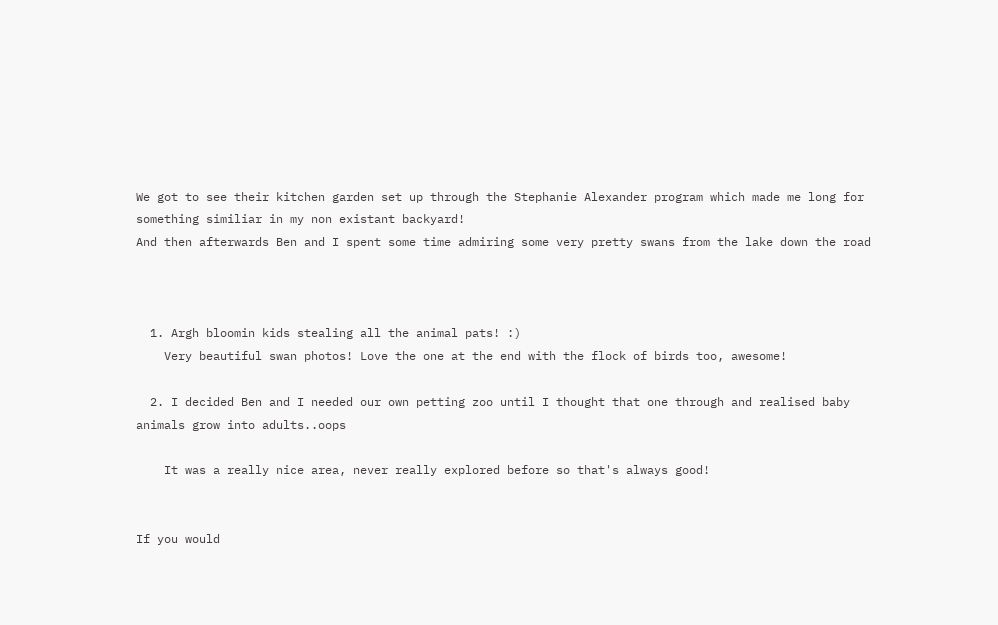We got to see their kitchen garden set up through the Stephanie Alexander program which made me long for something similiar in my non existant backyard!
And then afterwards Ben and I spent some time admiring some very pretty swans from the lake down the road



  1. Argh bloomin kids stealing all the animal pats! :)
    Very beautiful swan photos! Love the one at the end with the flock of birds too, awesome!

  2. I decided Ben and I needed our own petting zoo until I thought that one through and realised baby animals grow into adults..oops

    It was a really nice area, never really explored before so that's always good!


If you would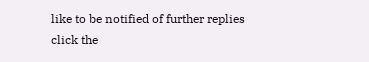like to be notified of further replies click the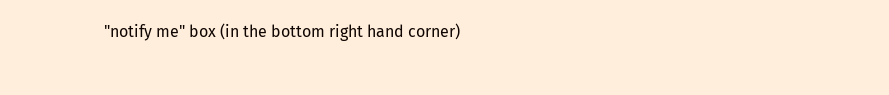"notify me" box (in the bottom right hand corner)